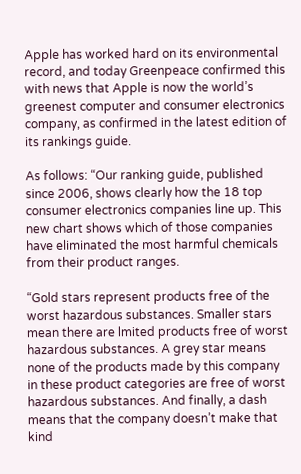Apple has worked hard on its environmental record, and today Greenpeace confirmed this with news that Apple is now the world’s greenest computer and consumer electronics company, as confirmed in the latest edition of its rankings guide.

As follows: “Our ranking guide, published since 2006, shows clearly how the 18 top consumer electronics companies line up. This new chart shows which of those companies have eliminated the most harmful chemicals from their product ranges.

“Gold stars represent products free of the worst hazardous substances. Smaller stars mean there are lmited products free of worst hazardous substances. A grey star means none of the products made by this company in these product categories are free of worst hazardous substances. And finally, a dash means that the company doesn’t make that kind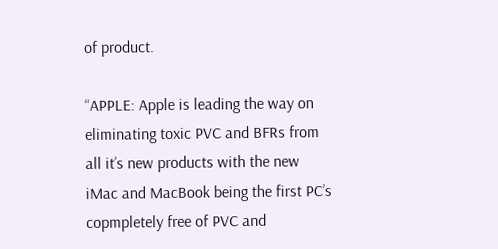of product.

“APPLE: Apple is leading the way on eliminating toxic PVC and BFRs from all it’s new products with the new iMac and MacBook being the first PC’s copmpletely free of PVC and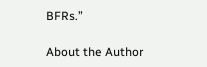BFRs.”

About the Author